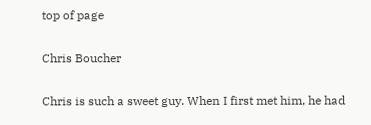top of page

Chris Boucher

Chris is such a sweet guy. When I first met him, he had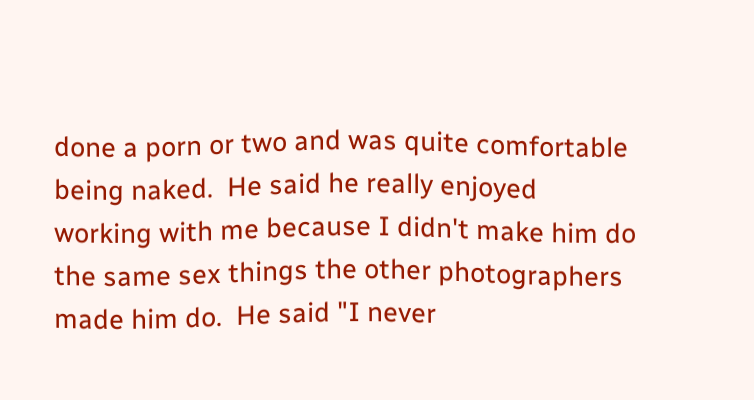done a porn or two and was quite comfortable being naked.  He said he really enjoyed working with me because I didn't make him do the same sex things the other photographers made him do.  He said "I never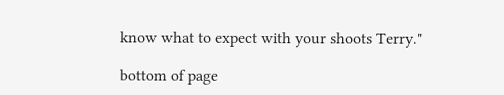know what to expect with your shoots Terry."

bottom of page